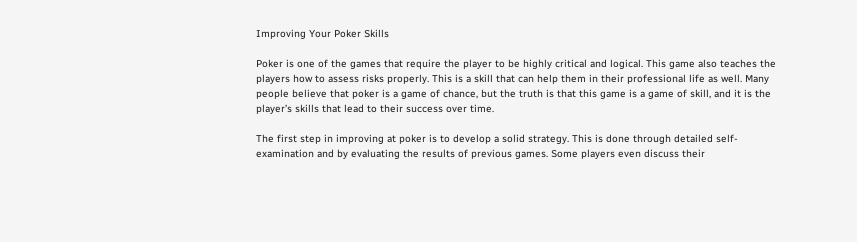Improving Your Poker Skills

Poker is one of the games that require the player to be highly critical and logical. This game also teaches the players how to assess risks properly. This is a skill that can help them in their professional life as well. Many people believe that poker is a game of chance, but the truth is that this game is a game of skill, and it is the player’s skills that lead to their success over time.

The first step in improving at poker is to develop a solid strategy. This is done through detailed self-examination and by evaluating the results of previous games. Some players even discuss their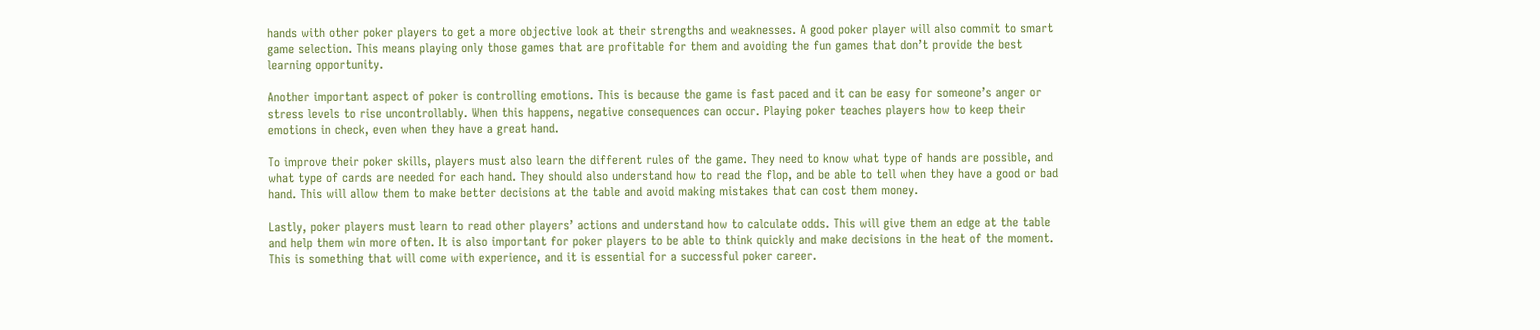hands with other poker players to get a more objective look at their strengths and weaknesses. A good poker player will also commit to smart game selection. This means playing only those games that are profitable for them and avoiding the fun games that don’t provide the best learning opportunity.

Another important aspect of poker is controlling emotions. This is because the game is fast paced and it can be easy for someone’s anger or stress levels to rise uncontrollably. When this happens, negative consequences can occur. Playing poker teaches players how to keep their emotions in check, even when they have a great hand.

To improve their poker skills, players must also learn the different rules of the game. They need to know what type of hands are possible, and what type of cards are needed for each hand. They should also understand how to read the flop, and be able to tell when they have a good or bad hand. This will allow them to make better decisions at the table and avoid making mistakes that can cost them money.

Lastly, poker players must learn to read other players’ actions and understand how to calculate odds. This will give them an edge at the table and help them win more often. It is also important for poker players to be able to think quickly and make decisions in the heat of the moment. This is something that will come with experience, and it is essential for a successful poker career.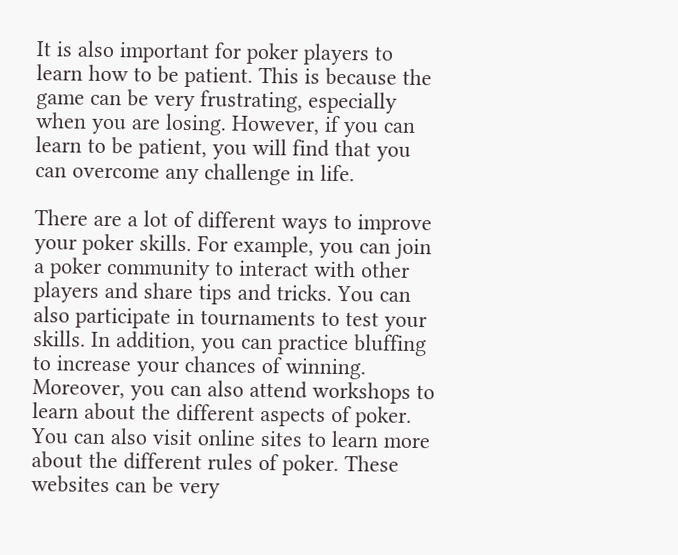It is also important for poker players to learn how to be patient. This is because the game can be very frustrating, especially when you are losing. However, if you can learn to be patient, you will find that you can overcome any challenge in life.

There are a lot of different ways to improve your poker skills. For example, you can join a poker community to interact with other players and share tips and tricks. You can also participate in tournaments to test your skills. In addition, you can practice bluffing to increase your chances of winning. Moreover, you can also attend workshops to learn about the different aspects of poker. You can also visit online sites to learn more about the different rules of poker. These websites can be very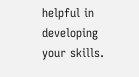helpful in developing your skills.